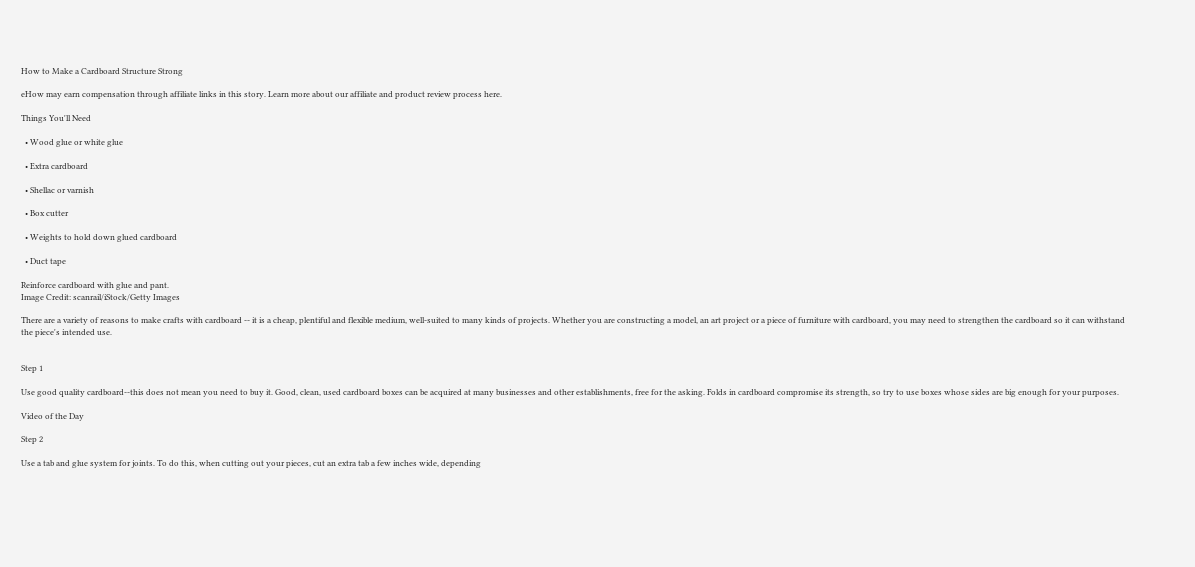How to Make a Cardboard Structure Strong

eHow may earn compensation through affiliate links in this story. Learn more about our affiliate and product review process here.

Things You'll Need

  • Wood glue or white glue

  • Extra cardboard

  • Shellac or varnish

  • Box cutter

  • Weights to hold down glued cardboard

  • Duct tape

Reinforce cardboard with glue and pant.
Image Credit: scanrail/iStock/Getty Images

There are a variety of reasons to make crafts with cardboard -- it is a cheap, plentiful and flexible medium, well-suited to many kinds of projects. Whether you are constructing a model, an art project or a piece of furniture with cardboard, you may need to strengthen the cardboard so it can withstand the piece's intended use.


Step 1

Use good quality cardboard--this does not mean you need to buy it. Good, clean, used cardboard boxes can be acquired at many businesses and other establishments, free for the asking. Folds in cardboard compromise its strength, so try to use boxes whose sides are big enough for your purposes.

Video of the Day

Step 2

Use a tab and glue system for joints. To do this, when cutting out your pieces, cut an extra tab a few inches wide, depending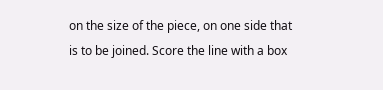on the size of the piece, on one side that is to be joined. Score the line with a box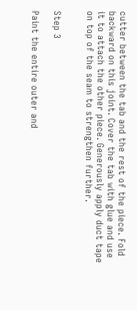cutter between the tab and the rest of the piece. Fold backward on this joint. Cover the tab with glue and use it to attach the other piece. Generously apply duct tape on top of the seam to strengthen further.


Step 3

Paint the entire outer and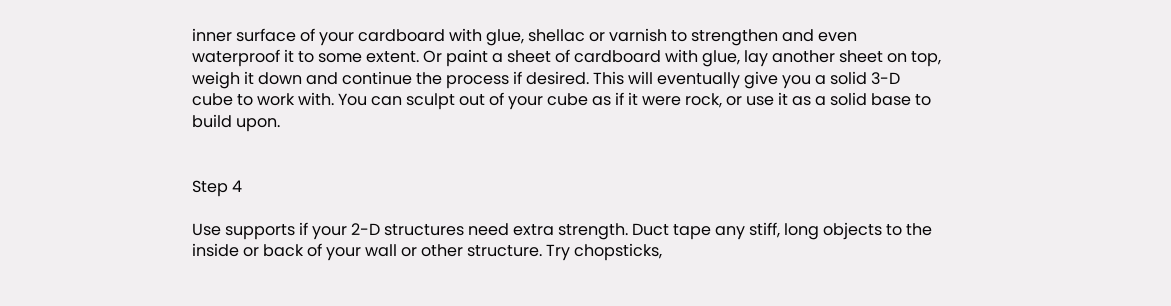inner surface of your cardboard with glue, shellac or varnish to strengthen and even waterproof it to some extent. Or paint a sheet of cardboard with glue, lay another sheet on top, weigh it down and continue the process if desired. This will eventually give you a solid 3-D cube to work with. You can sculpt out of your cube as if it were rock, or use it as a solid base to build upon.


Step 4

Use supports if your 2-D structures need extra strength. Duct tape any stiff, long objects to the inside or back of your wall or other structure. Try chopsticks,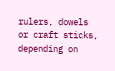rulers, dowels or craft sticks, depending on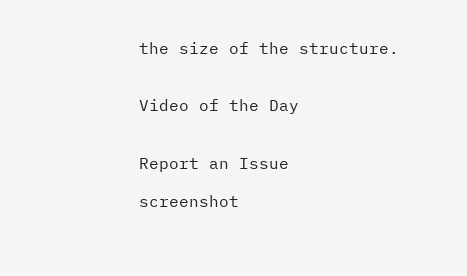the size of the structure.


Video of the Day


Report an Issue

screenshot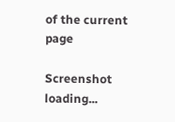of the current page

Screenshot loading...